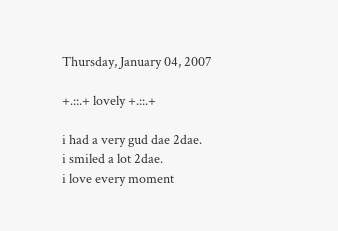Thursday, January 04, 2007

+.::.+ lovely +.::.+

i had a very gud dae 2dae.
i smiled a lot 2dae.
i love every moment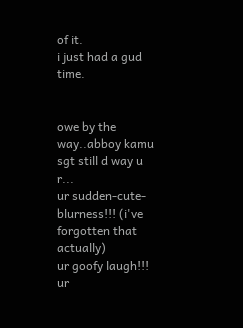of it.
i just had a gud time.


owe by the way..abboy kamu sgt still d way u r...
ur sudden-cute-blurness!!! (i've forgotten that actually)
ur goofy laugh!!!
ur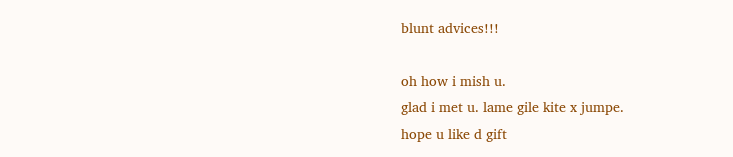blunt advices!!!

oh how i mish u.
glad i met u. lame gile kite x jumpe.
hope u like d gift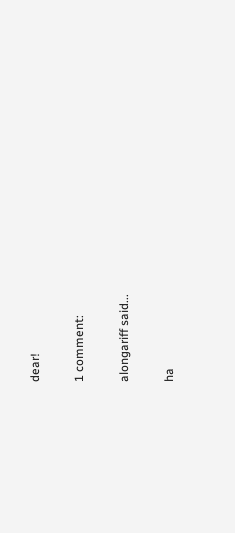dear!

1 comment:

alongariff said...

ha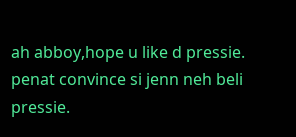ah abboy,hope u like d pressie.
penat convince si jenn neh beli pressie.